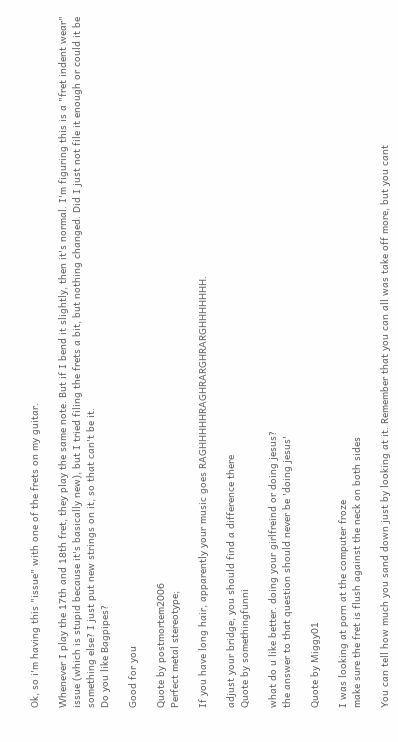Ok, so i'm having this "issue" with one of the frets on my guitar.

Whenever I play the 17th and 18th fret, they play the same note. But if I bend it slightly, then it's normal. I'm figuring this is a "fret indent wear" issue (which is stupid because it's basically new), but I tried filing the frets a bit, but nothing changed. Did I just not file it enough or could it be something else? I just put new strings on it, so that can't be it.
Do you like Bagpipes?

Good for you

Quote by postmortem2006
Perfect metal stereotype;

If you have long hair, apparently your music goes RAGHHHHHRAGHRARGHRARGHHHHHHH.

adjust your bridge, you should find a difference there
Quote by somethingfunni

what do u like better. doing your girlfreind or doing jesus?
the answer to that question should never be 'doing jesus'

Quote by Miggy01

I was looking at porn at the computer froze
make sure the fret is flush against the neck on both sides

You can tell how much you sand down just by looking at it. Remember that you can all was take off more, but you cant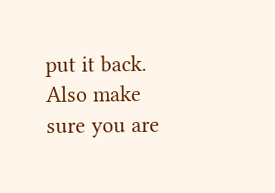put it back. Also make sure you are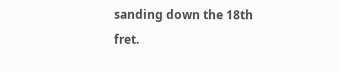sanding down the 18th fret.